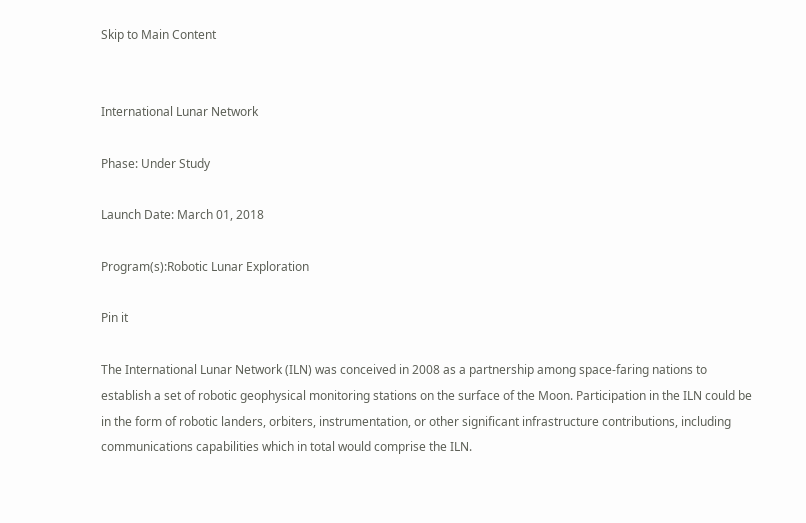Skip to Main Content


International Lunar Network

Phase: Under Study

Launch Date: March 01, 2018

Program(s):Robotic Lunar Exploration

Pin it

The International Lunar Network (ILN) was conceived in 2008 as a partnership among space-faring nations to establish a set of robotic geophysical monitoring stations on the surface of the Moon. Participation in the ILN could be in the form of robotic landers, orbiters, instrumentation, or other significant infrastructure contributions, including communications capabilities which in total would comprise the ILN.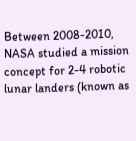Between 2008-2010, NASA studied a mission concept for 2-4 robotic lunar landers (known as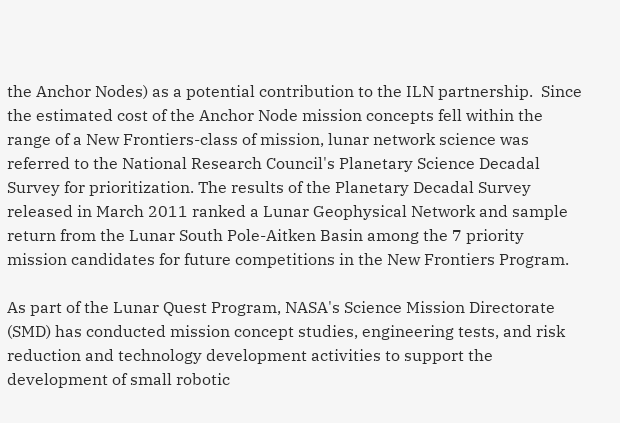the Anchor Nodes) as a potential contribution to the ILN partnership.  Since the estimated cost of the Anchor Node mission concepts fell within the range of a New Frontiers-class of mission, lunar network science was referred to the National Research Council's Planetary Science Decadal Survey for prioritization. The results of the Planetary Decadal Survey released in March 2011 ranked a Lunar Geophysical Network and sample return from the Lunar South Pole-Aitken Basin among the 7 priority mission candidates for future competitions in the New Frontiers Program.

As part of the Lunar Quest Program, NASA's Science Mission Directorate (SMD) has conducted mission concept studies, engineering tests, and risk reduction and technology development activities to support the development of small robotic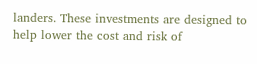landers. These investments are designed to help lower the cost and risk of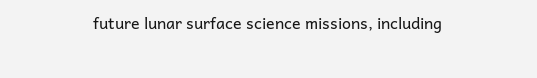future lunar surface science missions, including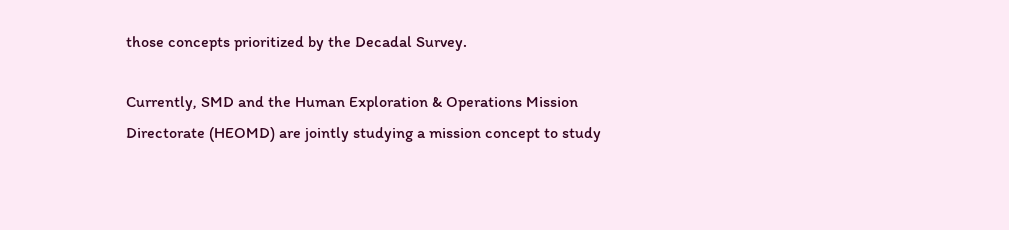those concepts prioritized by the Decadal Survey.

Currently, SMD and the Human Exploration & Operations Mission Directorate (HEOMD) are jointly studying a mission concept to study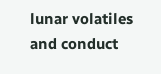lunar volatiles and conduct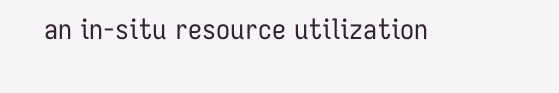an in-situ resource utilization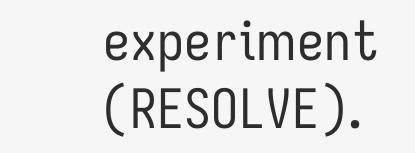experiment (RESOLVE).